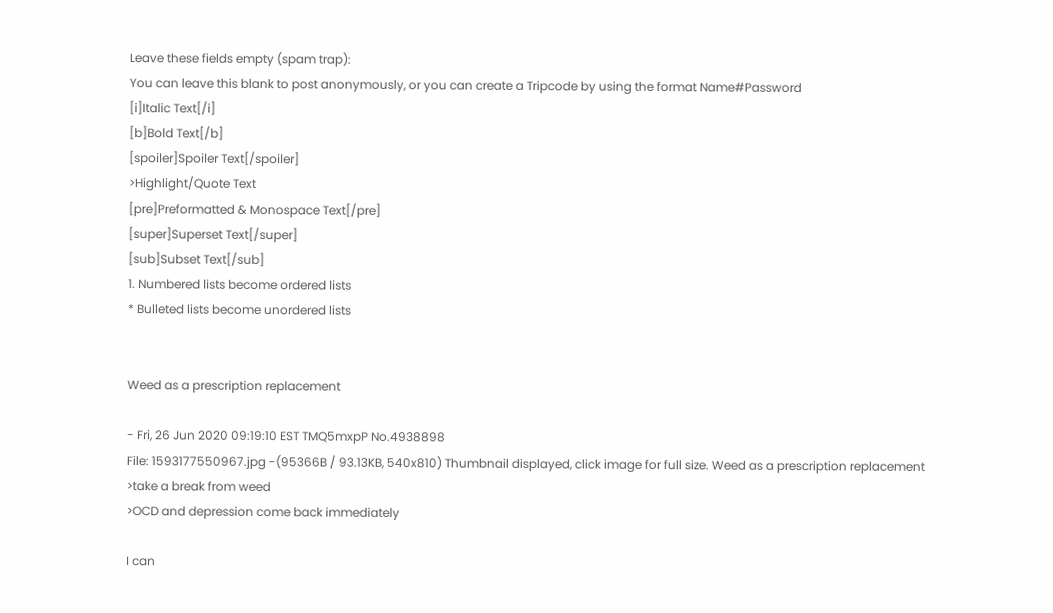Leave these fields empty (spam trap):
You can leave this blank to post anonymously, or you can create a Tripcode by using the format Name#Password
[i]Italic Text[/i]
[b]Bold Text[/b]
[spoiler]Spoiler Text[/spoiler]
>Highlight/Quote Text
[pre]Preformatted & Monospace Text[/pre]
[super]Superset Text[/super]
[sub]Subset Text[/sub]
1. Numbered lists become ordered lists
* Bulleted lists become unordered lists


Weed as a prescription replacement

- Fri, 26 Jun 2020 09:19:10 EST TMQ5mxpP No.4938898
File: 1593177550967.jpg -(95366B / 93.13KB, 540x810) Thumbnail displayed, click image for full size. Weed as a prescription replacement
>take a break from weed
>OCD and depression come back immediately

I can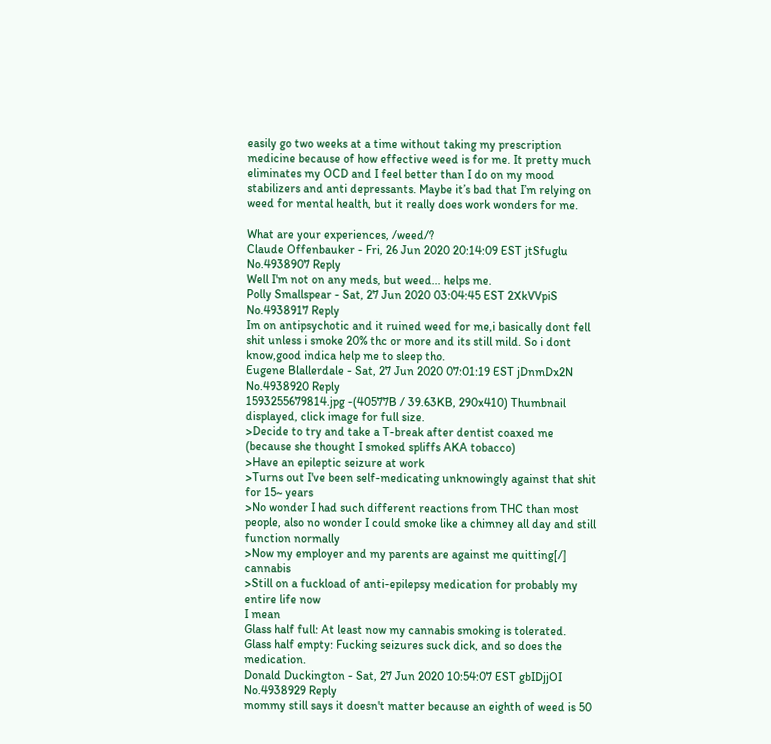easily go two weeks at a time without taking my prescription medicine because of how effective weed is for me. It pretty much eliminates my OCD and I feel better than I do on my mood stabilizers and anti depressants. Maybe it’s bad that I’m relying on weed for mental health, but it really does work wonders for me.

What are your experiences, /weed/?
Claude Offenbauker - Fri, 26 Jun 2020 20:14:09 EST jtSfuglu No.4938907 Reply
Well I'm not on any meds, but weed... helps me.
Polly Smallspear - Sat, 27 Jun 2020 03:04:45 EST 2XkVVpiS No.4938917 Reply
Im on antipsychotic and it ruined weed for me,i basically dont fell shit unless i smoke 20% thc or more and its still mild. So i dont know,good indica help me to sleep tho.
Eugene Blallerdale - Sat, 27 Jun 2020 07:01:19 EST jDnmDx2N No.4938920 Reply
1593255679814.jpg -(40577B / 39.63KB, 290x410) Thumbnail displayed, click image for full size.
>Decide to try and take a T-break after dentist coaxed me (because she thought I smoked spliffs AKA tobacco)
>Have an epileptic seizure at work
>Turns out I've been self-medicating unknowingly against that shit for 15~ years
>No wonder I had such different reactions from THC than most people, also no wonder I could smoke like a chimney all day and still function normally
>Now my employer and my parents are against me quitting[/] cannabis
>Still on a fuckload of anti-epilepsy medication for probably my entire life now
I mean
Glass half full: At least now my cannabis smoking is tolerated.
Glass half empty: Fucking seizures suck dick, and so does the medication.
Donald Duckington - Sat, 27 Jun 2020 10:54:07 EST gbIDjjOI No.4938929 Reply
mommy still says it doesn't matter because an eighth of weed is 50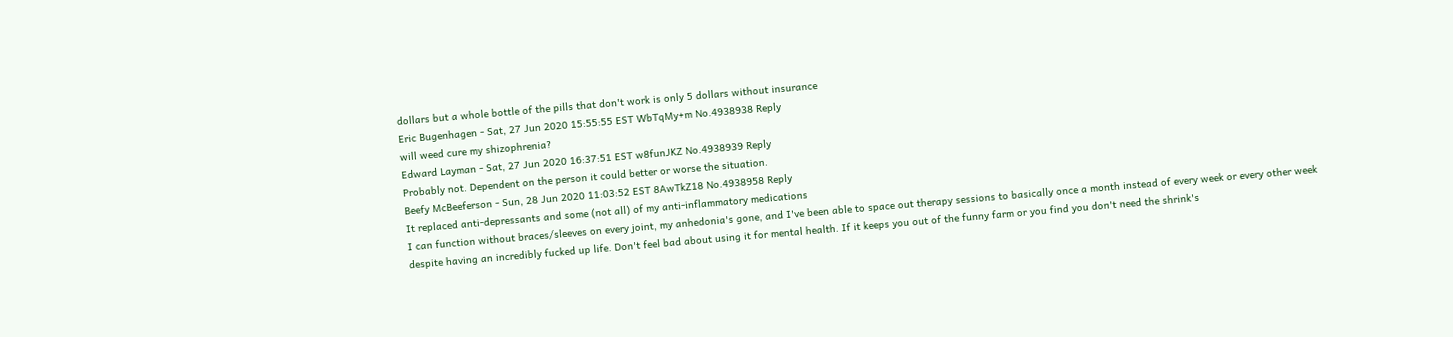dollars but a whole bottle of the pills that don't work is only 5 dollars without insurance
Eric Bugenhagen - Sat, 27 Jun 2020 15:55:55 EST WbTqMy+m No.4938938 Reply
will weed cure my shizophrenia?
Edward Layman - Sat, 27 Jun 2020 16:37:51 EST w8funJKZ No.4938939 Reply
Probably not. Dependent on the person it could better or worse the situation.
Beefy McBeeferson - Sun, 28 Jun 2020 11:03:52 EST 8AwTkZ18 No.4938958 Reply
It replaced anti-depressants and some (not all) of my anti-inflammatory medications
I can function without braces/sleeves on every joint, my anhedonia's gone, and I've been able to space out therapy sessions to basically once a month instead of every week or every other week despite having an incredibly fucked up life. Don't feel bad about using it for mental health. If it keeps you out of the funny farm or you find you don't need the shrink's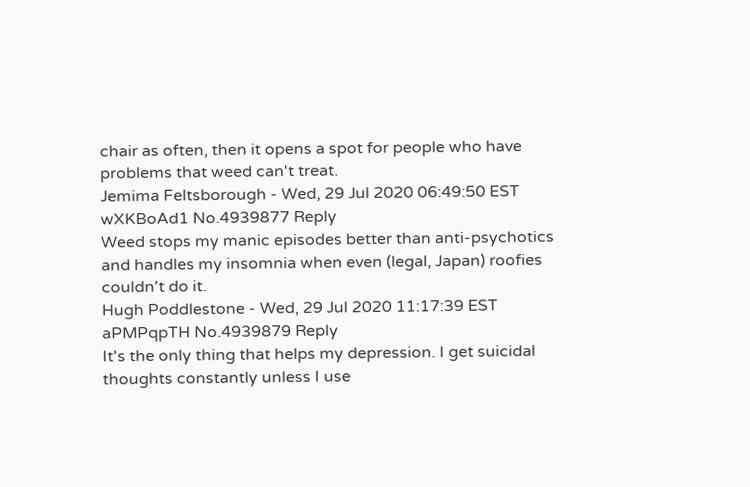chair as often, then it opens a spot for people who have problems that weed can't treat.
Jemima Feltsborough - Wed, 29 Jul 2020 06:49:50 EST wXKBoAd1 No.4939877 Reply
Weed stops my manic episodes better than anti-psychotics and handles my insomnia when even (legal, Japan) roofies couldn't do it.
Hugh Poddlestone - Wed, 29 Jul 2020 11:17:39 EST aPMPqpTH No.4939879 Reply
It's the only thing that helps my depression. I get suicidal thoughts constantly unless I use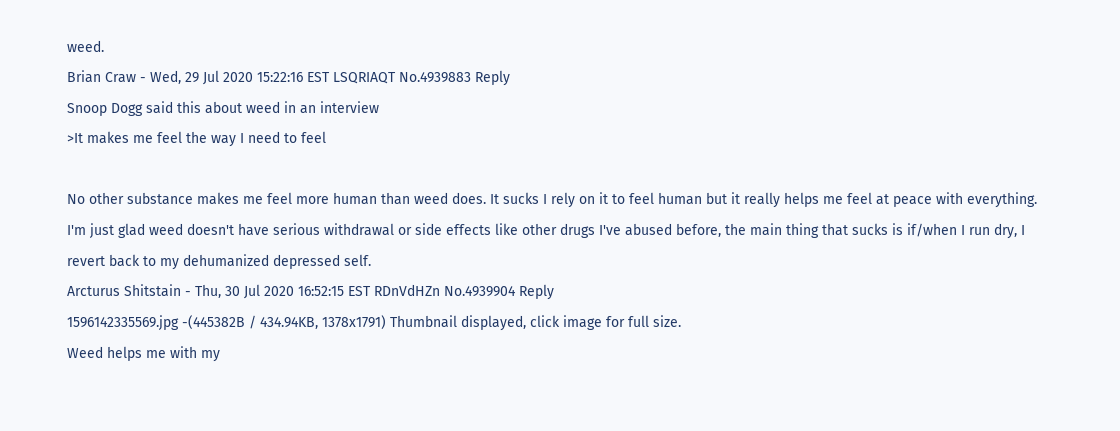weed.
Brian Craw - Wed, 29 Jul 2020 15:22:16 EST LSQRIAQT No.4939883 Reply
Snoop Dogg said this about weed in an interview
>It makes me feel the way I need to feel

No other substance makes me feel more human than weed does. It sucks I rely on it to feel human but it really helps me feel at peace with everything. I'm just glad weed doesn't have serious withdrawal or side effects like other drugs I've abused before, the main thing that sucks is if/when I run dry, I revert back to my dehumanized depressed self.
Arcturus Shitstain - Thu, 30 Jul 2020 16:52:15 EST RDnVdHZn No.4939904 Reply
1596142335569.jpg -(445382B / 434.94KB, 1378x1791) Thumbnail displayed, click image for full size.
Weed helps me with my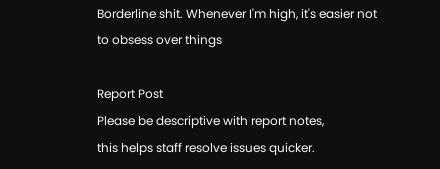Borderline shit. Whenever I'm high, it's easier not to obsess over things

Report Post
Please be descriptive with report notes,
this helps staff resolve issues quicker.